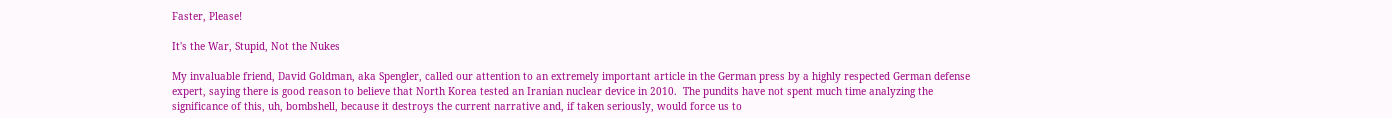Faster, Please!

It's the War, Stupid, Not the Nukes

My invaluable friend, David Goldman, aka Spengler, called our attention to an extremely important article in the German press by a highly respected German defense expert, saying there is good reason to believe that North Korea tested an Iranian nuclear device in 2010.  The pundits have not spent much time analyzing the significance of this, uh, bombshell, because it destroys the current narrative and, if taken seriously, would force us to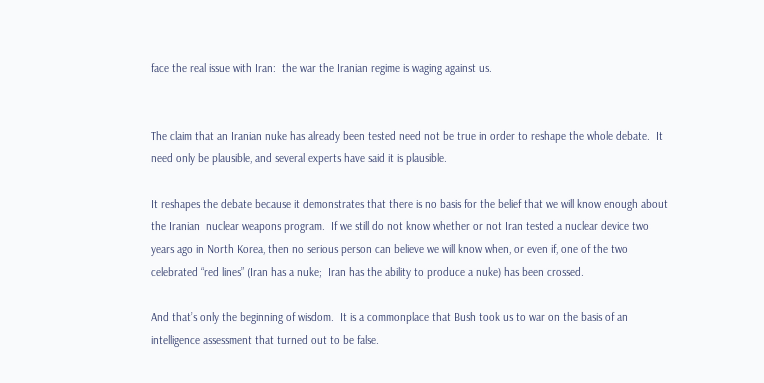face the real issue with Iran:  the war the Iranian regime is waging against us.


The claim that an Iranian nuke has already been tested need not be true in order to reshape the whole debate.  It need only be plausible, and several experts have said it is plausible.

It reshapes the debate because it demonstrates that there is no basis for the belief that we will know enough about the Iranian  nuclear weapons program.  If we still do not know whether or not Iran tested a nuclear device two years ago in North Korea, then no serious person can believe we will know when, or even if, one of the two celebrated “red lines” (Iran has a nuke;  Iran has the ability to produce a nuke) has been crossed.

And that’s only the beginning of wisdom.  It is a commonplace that Bush took us to war on the basis of an intelligence assessment that turned out to be false.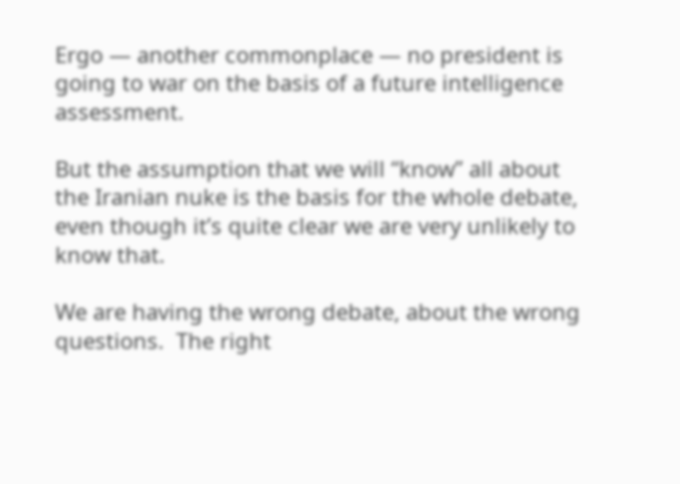Ergo — another commonplace — no president is going to war on the basis of a future intelligence assessment.

But the assumption that we will “know” all about the Iranian nuke is the basis for the whole debate, even though it’s quite clear we are very unlikely to know that.

We are having the wrong debate, about the wrong questions.  The right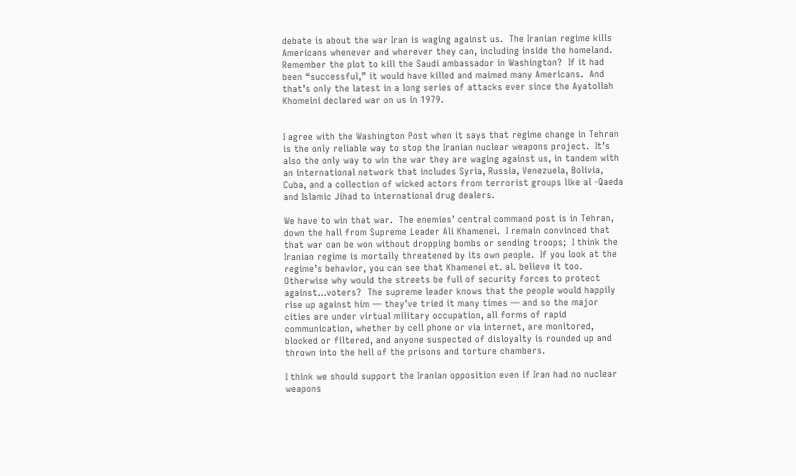debate is about the war Iran is waging against us.  The Iranian regime kills Americans whenever and wherever they can, including inside the homeland.  Remember the plot to kill the Saudi ambassador in Washington?  If it had been “successful,” it would have killed and maimed many Americans.  And that’s only the latest in a long series of attacks ever since the Ayatollah Khomeini declared war on us in 1979.


I agree with the Washington Post when it says that regime change in Tehran is the only reliable way to stop the Iranian nuclear weapons project.  It’s also the only way to win the war they are waging against us, in tandem with an international network that includes Syria, Russia, Venezuela, Bolivia, Cuba, and a collection of wicked actors from terrorist groups like al -Qaeda and Islamic Jihad to international drug dealers.

We have to win that war.  The enemies’ central command post is in Tehran, down the hall from Supreme Leader Ali Khamenei.  I remain convinced that that war can be won without dropping bombs or sending troops;  I think the Iranian regime is mortally threatened by its own people.  If you look at the regime’s behavior, you can see that Khamenei et. al. believe it too.  Otherwise why would the streets be full of security forces to protect against…voters?  The supreme leader knows that the people would happily rise up against him — they’ve tried it many times — and so the major cities are under virtual military occupation, all forms of rapid communication, whether by cell phone or via internet, are monitored, blocked or filtered, and anyone suspected of disloyalty is rounded up and thrown into the hell of the prisons and torture chambers.

I think we should support the Iranian opposition even if Iran had no nuclear weapons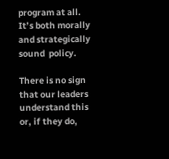program at all.  It’s both morally and strategically sound  policy.

There is no sign that our leaders understand this or, if they do,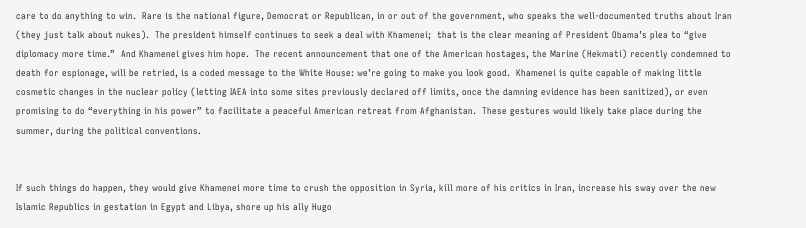care to do anything to win.  Rare is the national figure, Democrat or Republican, in or out of the government, who speaks the well-documented truths about Iran (they just talk about nukes).  The president himself continues to seek a deal with Khamenei;  that is the clear meaning of President Obama’s plea to “give diplomacy more time.”  And Khamenei gives him hope.  The recent announcement that one of the American hostages, the Marine (Hekmati) recently condemned to death for espionage, will be retried, is a coded message to the White House: we’re going to make you look good.  Khamenei is quite capable of making little cosmetic changes in the nuclear policy (letting IAEA into some sites previously declared off limits, once the damning evidence has been sanitized), or even promising to do “everything in his power” to facilitate a peaceful American retreat from Afghanistan.  These gestures would likely take place during the summer, during the political conventions.


If such things do happen, they would give Khamenei more time to crush the opposition in Syria, kill more of his critics in Iran, increase his sway over the new Islamic Republics in gestation in Egypt and Libya, shore up his ally Hugo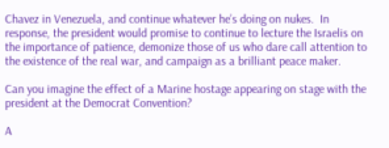Chavez in Venezuela, and continue whatever he’s doing on nukes.  In response, the president would promise to continue to lecture the Israelis on the importance of patience, demonize those of us who dare call attention to the existence of the real war, and campaign as a brilliant peace maker.

Can you imagine the effect of a Marine hostage appearing on stage with the president at the Democrat Convention?

A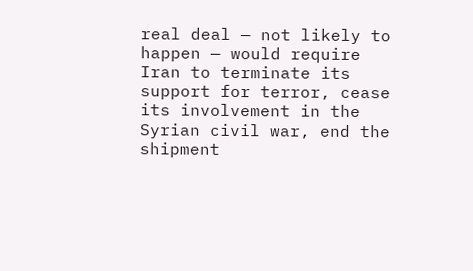real deal — not likely to happen — would require Iran to terminate its support for terror, cease its involvement in the Syrian civil war, end the shipment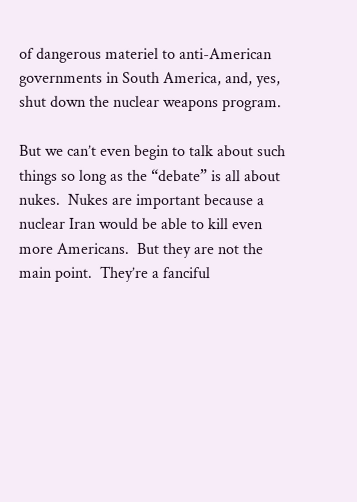of dangerous materiel to anti-American governments in South America, and, yes, shut down the nuclear weapons program.

But we can’t even begin to talk about such things so long as the “debate” is all about nukes.  Nukes are important because a nuclear Iran would be able to kill even more Americans.  But they are not the main point.  They’re a fanciful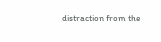distraction from the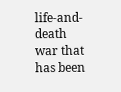life-and-death war that has been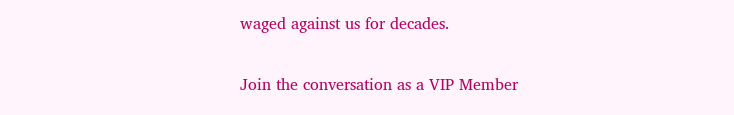waged against us for decades.

Join the conversation as a VIP Member